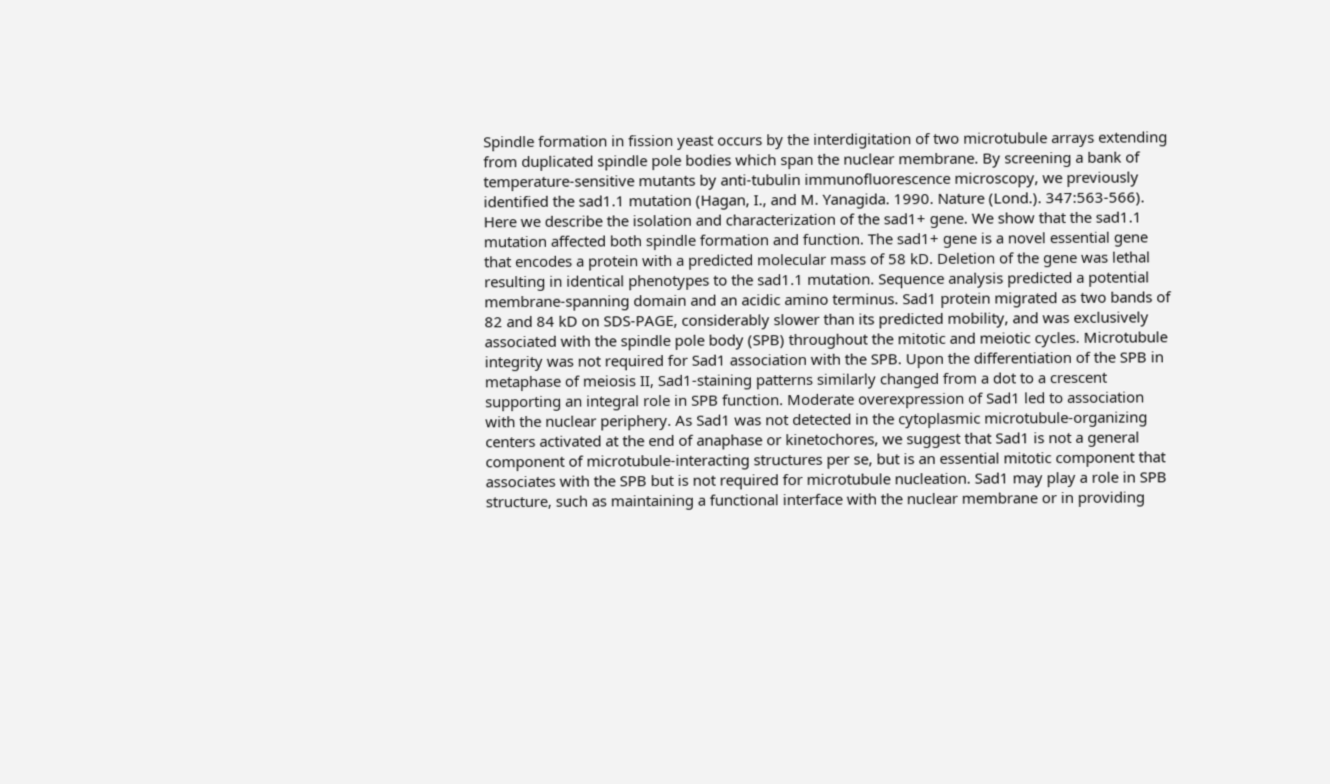Spindle formation in fission yeast occurs by the interdigitation of two microtubule arrays extending from duplicated spindle pole bodies which span the nuclear membrane. By screening a bank of temperature-sensitive mutants by anti-tubulin immunofluorescence microscopy, we previously identified the sad1.1 mutation (Hagan, I., and M. Yanagida. 1990. Nature (Lond.). 347:563-566). Here we describe the isolation and characterization of the sad1+ gene. We show that the sad1.1 mutation affected both spindle formation and function. The sad1+ gene is a novel essential gene that encodes a protein with a predicted molecular mass of 58 kD. Deletion of the gene was lethal resulting in identical phenotypes to the sad1.1 mutation. Sequence analysis predicted a potential membrane-spanning domain and an acidic amino terminus. Sad1 protein migrated as two bands of 82 and 84 kD on SDS-PAGE, considerably slower than its predicted mobility, and was exclusively associated with the spindle pole body (SPB) throughout the mitotic and meiotic cycles. Microtubule integrity was not required for Sad1 association with the SPB. Upon the differentiation of the SPB in metaphase of meiosis II, Sad1-staining patterns similarly changed from a dot to a crescent supporting an integral role in SPB function. Moderate overexpression of Sad1 led to association with the nuclear periphery. As Sad1 was not detected in the cytoplasmic microtubule-organizing centers activated at the end of anaphase or kinetochores, we suggest that Sad1 is not a general component of microtubule-interacting structures per se, but is an essential mitotic component that associates with the SPB but is not required for microtubule nucleation. Sad1 may play a role in SPB structure, such as maintaining a functional interface with the nuclear membrane or in providing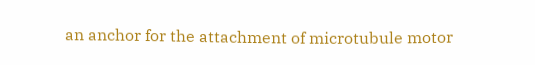an anchor for the attachment of microtubule motor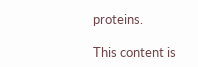proteins.

This content is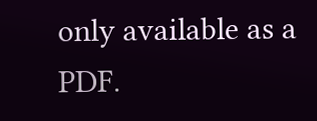only available as a PDF.